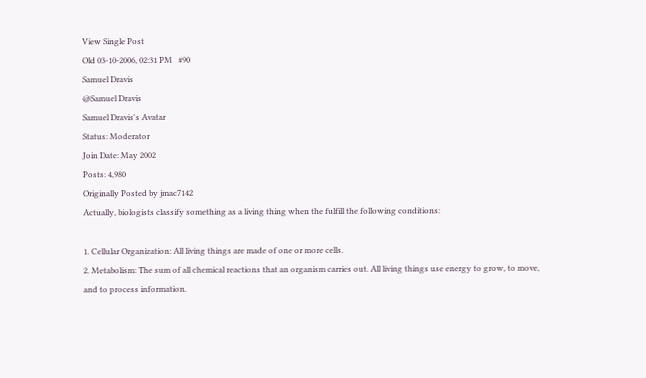View Single Post
Old 03-10-2006, 02:31 PM   #90
Samuel Dravis
@Samuel Dravis
Samuel Dravis's Avatar
Status: Moderator
Join Date: May 2002
Posts: 4,980
Originally Posted by jmac7142
Actually, biologists classify something as a living thing when the fulfill the following conditions:

1. Cellular Organization: All living things are made of one or more cells.
2. Metabolism: The sum of all chemical reactions that an organism carries out. All living things use energy to grow, to move, and to process information.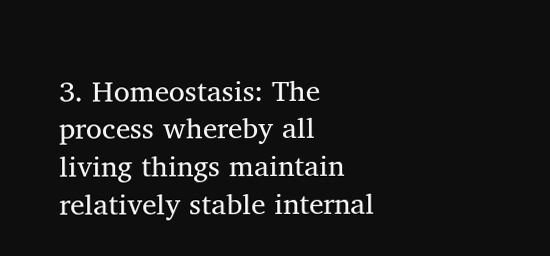3. Homeostasis: The process whereby all living things maintain relatively stable internal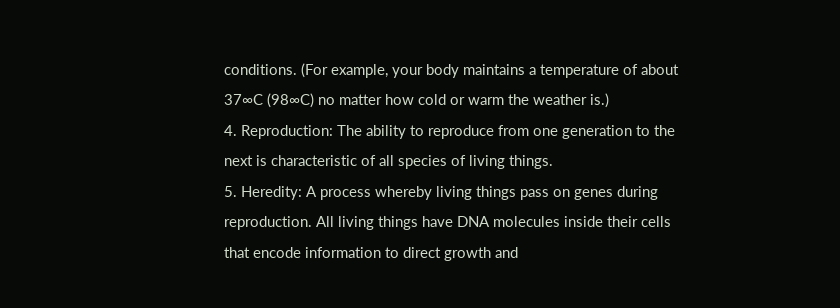conditions. (For example, your body maintains a temperature of about 37∞C (98∞C) no matter how cold or warm the weather is.)
4. Reproduction: The ability to reproduce from one generation to the next is characteristic of all species of living things.
5. Heredity: A process whereby living things pass on genes during reproduction. All living things have DNA molecules inside their cells that encode information to direct growth and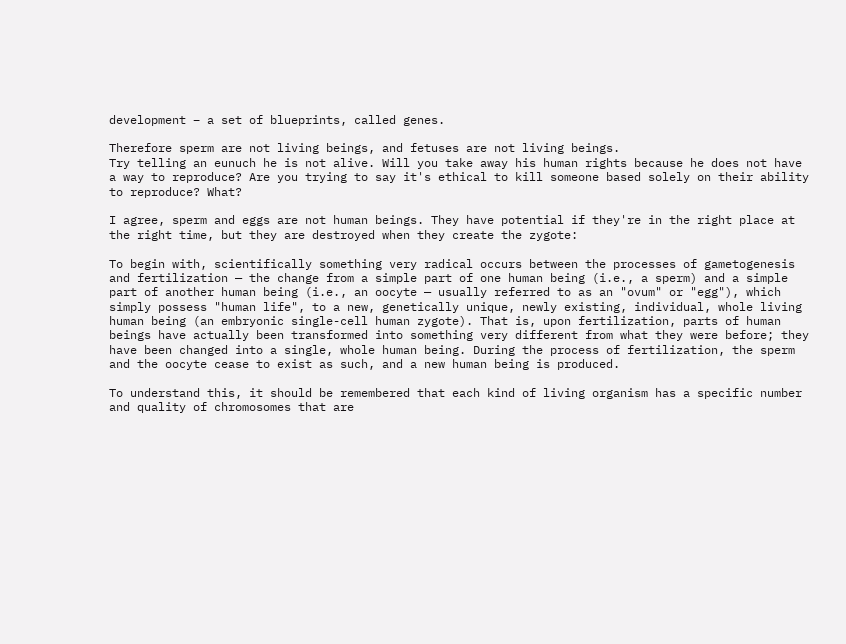development – a set of blueprints, called genes.

Therefore sperm are not living beings, and fetuses are not living beings.
Try telling an eunuch he is not alive. Will you take away his human rights because he does not have a way to reproduce? Are you trying to say it's ethical to kill someone based solely on their ability to reproduce? What?

I agree, sperm and eggs are not human beings. They have potential if they're in the right place at the right time, but they are destroyed when they create the zygote:

To begin with, scientifically something very radical occurs between the processes of gametogenesis and fertilization — the change from a simple part of one human being (i.e., a sperm) and a simple part of another human being (i.e., an oocyte — usually referred to as an "ovum" or "egg"), which simply possess "human life", to a new, genetically unique, newly existing, individual, whole living human being (an embryonic single-cell human zygote). That is, upon fertilization, parts of human beings have actually been transformed into something very different from what they were before; they have been changed into a single, whole human being. During the process of fertilization, the sperm and the oocyte cease to exist as such, and a new human being is produced.

To understand this, it should be remembered that each kind of living organism has a specific number and quality of chromosomes that are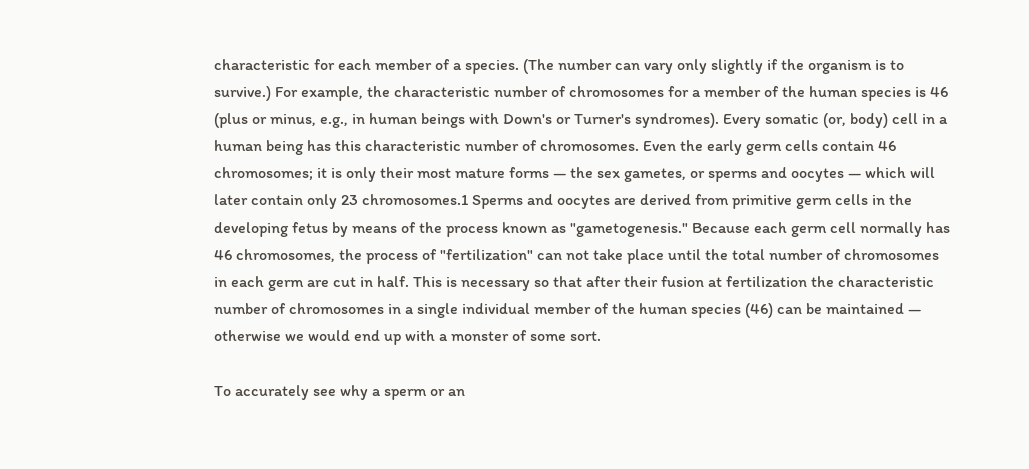characteristic for each member of a species. (The number can vary only slightly if the organism is to survive.) For example, the characteristic number of chromosomes for a member of the human species is 46 (plus or minus, e.g., in human beings with Down's or Turner's syndromes). Every somatic (or, body) cell in a human being has this characteristic number of chromosomes. Even the early germ cells contain 46 chromosomes; it is only their most mature forms — the sex gametes, or sperms and oocytes — which will later contain only 23 chromosomes.1 Sperms and oocytes are derived from primitive germ cells in the developing fetus by means of the process known as "gametogenesis." Because each germ cell normally has 46 chromosomes, the process of "fertilization" can not take place until the total number of chromosomes in each germ are cut in half. This is necessary so that after their fusion at fertilization the characteristic number of chromosomes in a single individual member of the human species (46) can be maintained — otherwise we would end up with a monster of some sort.

To accurately see why a sperm or an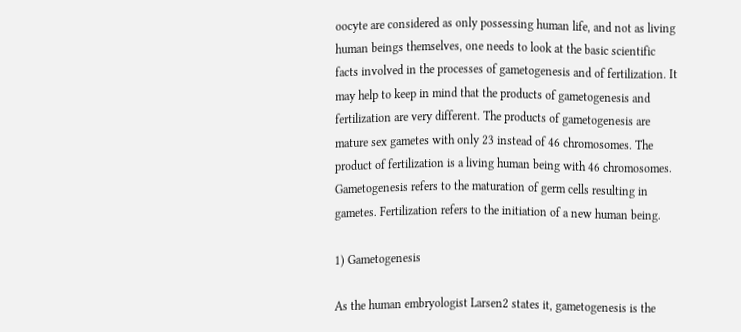oocyte are considered as only possessing human life, and not as living human beings themselves, one needs to look at the basic scientific facts involved in the processes of gametogenesis and of fertilization. It may help to keep in mind that the products of gametogenesis and fertilization are very different. The products of gametogenesis are mature sex gametes with only 23 instead of 46 chromosomes. The product of fertilization is a living human being with 46 chromosomes. Gametogenesis refers to the maturation of germ cells resulting in gametes. Fertilization refers to the initiation of a new human being.

1) Gametogenesis

As the human embryologist Larsen2 states it, gametogenesis is the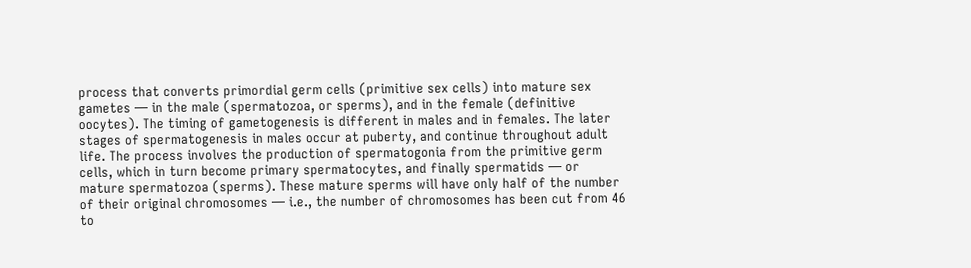process that converts primordial germ cells (primitive sex cells) into mature sex gametes — in the male (spermatozoa, or sperms), and in the female (definitive oocytes). The timing of gametogenesis is different in males and in females. The later stages of spermatogenesis in males occur at puberty, and continue throughout adult life. The process involves the production of spermatogonia from the primitive germ cells, which in turn become primary spermatocytes, and finally spermatids — or mature spermatozoa (sperms). These mature sperms will have only half of the number of their original chromosomes — i.e., the number of chromosomes has been cut from 46 to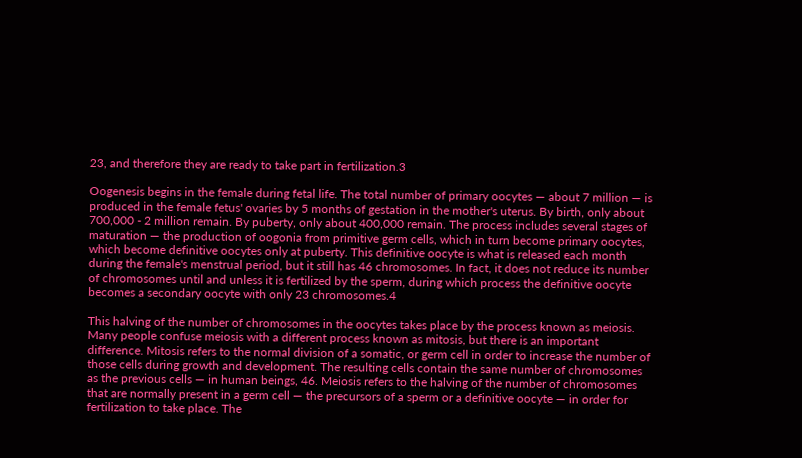23, and therefore they are ready to take part in fertilization.3

Oogenesis begins in the female during fetal life. The total number of primary oocytes — about 7 million — is produced in the female fetus' ovaries by 5 months of gestation in the mother's uterus. By birth, only about 700,000 - 2 million remain. By puberty, only about 400,000 remain. The process includes several stages of maturation — the production of oogonia from primitive germ cells, which in turn become primary oocytes, which become definitive oocytes only at puberty. This definitive oocyte is what is released each month during the female's menstrual period, but it still has 46 chromosomes. In fact, it does not reduce its number of chromosomes until and unless it is fertilized by the sperm, during which process the definitive oocyte becomes a secondary oocyte with only 23 chromosomes.4

This halving of the number of chromosomes in the oocytes takes place by the process known as meiosis. Many people confuse meiosis with a different process known as mitosis, but there is an important difference. Mitosis refers to the normal division of a somatic, or germ cell in order to increase the number of those cells during growth and development. The resulting cells contain the same number of chromosomes as the previous cells — in human beings, 46. Meiosis refers to the halving of the number of chromosomes that are normally present in a germ cell — the precursors of a sperm or a definitive oocyte — in order for fertilization to take place. The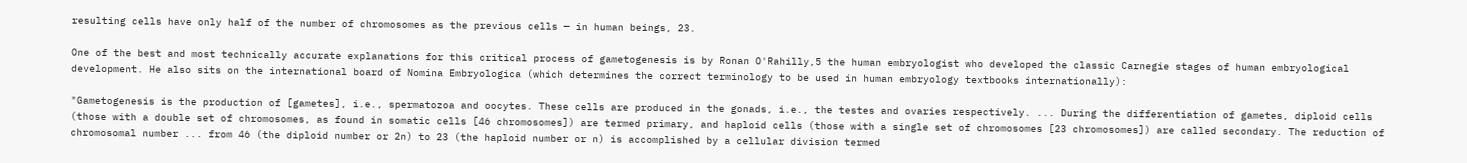resulting cells have only half of the number of chromosomes as the previous cells — in human beings, 23.

One of the best and most technically accurate explanations for this critical process of gametogenesis is by Ronan O'Rahilly,5 the human embryologist who developed the classic Carnegie stages of human embryological development. He also sits on the international board of Nomina Embryologica (which determines the correct terminology to be used in human embryology textbooks internationally):

"Gametogenesis is the production of [gametes], i.e., spermatozoa and oocytes. These cells are produced in the gonads, i.e., the testes and ovaries respectively. ... During the differentiation of gametes, diploid cells (those with a double set of chromosomes, as found in somatic cells [46 chromosomes]) are termed primary, and haploid cells (those with a single set of chromosomes [23 chromosomes]) are called secondary. The reduction of chromosomal number ... from 46 (the diploid number or 2n) to 23 (the haploid number or n) is accomplished by a cellular division termed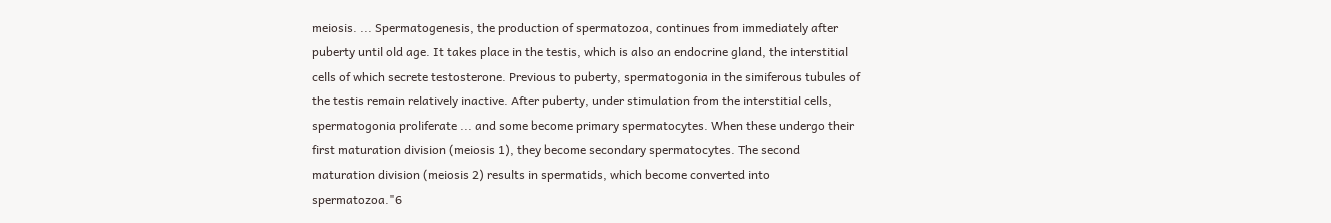meiosis. ... Spermatogenesis, the production of spermatozoa, continues from immediately after puberty until old age. It takes place in the testis, which is also an endocrine gland, the interstitial cells of which secrete testosterone. Previous to puberty, spermatogonia in the simiferous tubules of the testis remain relatively inactive. After puberty, under stimulation from the interstitial cells, spermatogonia proliferate ... and some become primary spermatocytes. When these undergo their first maturation division (meiosis 1), they become secondary spermatocytes. The second maturation division (meiosis 2) results in spermatids, which become converted into spermatozoa."6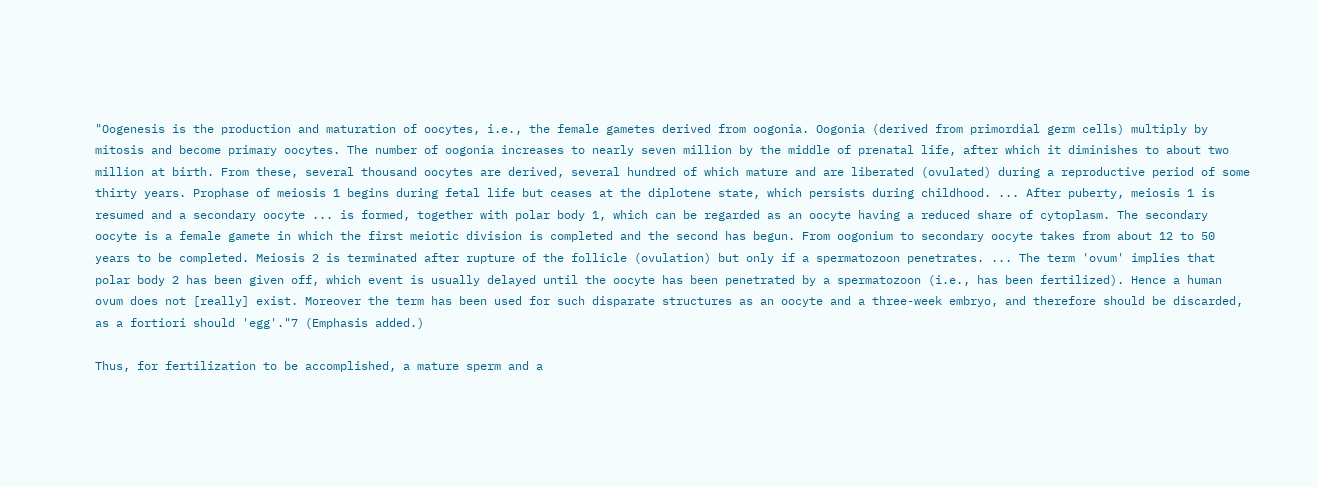"Oogenesis is the production and maturation of oocytes, i.e., the female gametes derived from oogonia. Oogonia (derived from primordial germ cells) multiply by mitosis and become primary oocytes. The number of oogonia increases to nearly seven million by the middle of prenatal life, after which it diminishes to about two million at birth. From these, several thousand oocytes are derived, several hundred of which mature and are liberated (ovulated) during a reproductive period of some thirty years. Prophase of meiosis 1 begins during fetal life but ceases at the diplotene state, which persists during childhood. ... After puberty, meiosis 1 is resumed and a secondary oocyte ... is formed, together with polar body 1, which can be regarded as an oocyte having a reduced share of cytoplasm. The secondary oocyte is a female gamete in which the first meiotic division is completed and the second has begun. From oogonium to secondary oocyte takes from about 12 to 50 years to be completed. Meiosis 2 is terminated after rupture of the follicle (ovulation) but only if a spermatozoon penetrates. ... The term 'ovum' implies that polar body 2 has been given off, which event is usually delayed until the oocyte has been penetrated by a spermatozoon (i.e., has been fertilized). Hence a human ovum does not [really] exist. Moreover the term has been used for such disparate structures as an oocyte and a three-week embryo, and therefore should be discarded, as a fortiori should 'egg'."7 (Emphasis added.)

Thus, for fertilization to be accomplished, a mature sperm and a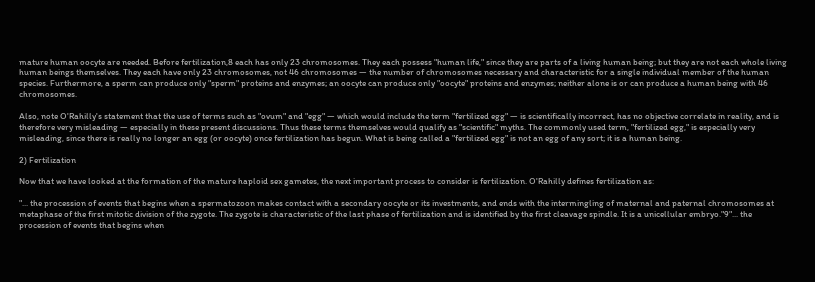mature human oocyte are needed. Before fertilization,8 each has only 23 chromosomes. They each possess "human life," since they are parts of a living human being; but they are not each whole living human beings themselves. They each have only 23 chromosomes, not 46 chromosomes — the number of chromosomes necessary and characteristic for a single individual member of the human species. Furthermore, a sperm can produce only "sperm" proteins and enzymes; an oocyte can produce only "oocyte" proteins and enzymes; neither alone is or can produce a human being with 46 chromosomes.

Also, note O'Rahilly's statement that the use of terms such as "ovum" and "egg" — which would include the term "fertilized egg" — is scientifically incorrect, has no objective correlate in reality, and is therefore very misleading — especially in these present discussions. Thus these terms themselves would qualify as "scientific" myths. The commonly used term, "fertilized egg," is especially very misleading, since there is really no longer an egg (or oocyte) once fertilization has begun. What is being called a "fertilized egg" is not an egg of any sort; it is a human being.

2) Fertilization

Now that we have looked at the formation of the mature haploid sex gametes, the next important process to consider is fertilization. O'Rahilly defines fertilization as:

"... the procession of events that begins when a spermatozoon makes contact with a secondary oocyte or its investments, and ends with the intermingling of maternal and paternal chromosomes at metaphase of the first mitotic division of the zygote. The zygote is characteristic of the last phase of fertilization and is identified by the first cleavage spindle. It is a unicellular embryo."9"... the procession of events that begins when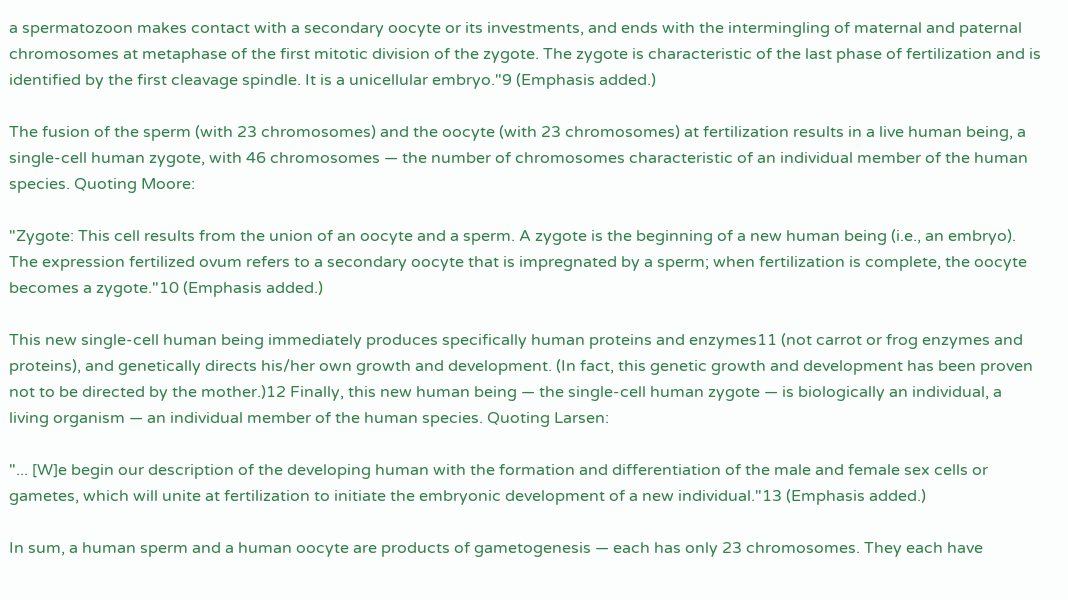a spermatozoon makes contact with a secondary oocyte or its investments, and ends with the intermingling of maternal and paternal chromosomes at metaphase of the first mitotic division of the zygote. The zygote is characteristic of the last phase of fertilization and is identified by the first cleavage spindle. It is a unicellular embryo."9 (Emphasis added.)

The fusion of the sperm (with 23 chromosomes) and the oocyte (with 23 chromosomes) at fertilization results in a live human being, a single-cell human zygote, with 46 chromosomes — the number of chromosomes characteristic of an individual member of the human species. Quoting Moore:

"Zygote: This cell results from the union of an oocyte and a sperm. A zygote is the beginning of a new human being (i.e., an embryo). The expression fertilized ovum refers to a secondary oocyte that is impregnated by a sperm; when fertilization is complete, the oocyte becomes a zygote."10 (Emphasis added.)

This new single-cell human being immediately produces specifically human proteins and enzymes11 (not carrot or frog enzymes and proteins), and genetically directs his/her own growth and development. (In fact, this genetic growth and development has been proven not to be directed by the mother.)12 Finally, this new human being — the single-cell human zygote — is biologically an individual, a living organism — an individual member of the human species. Quoting Larsen:

"... [W]e begin our description of the developing human with the formation and differentiation of the male and female sex cells or gametes, which will unite at fertilization to initiate the embryonic development of a new individual."13 (Emphasis added.)

In sum, a human sperm and a human oocyte are products of gametogenesis — each has only 23 chromosomes. They each have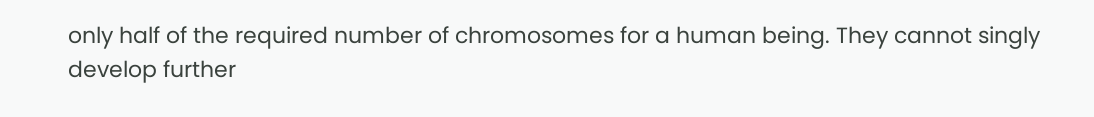only half of the required number of chromosomes for a human being. They cannot singly develop further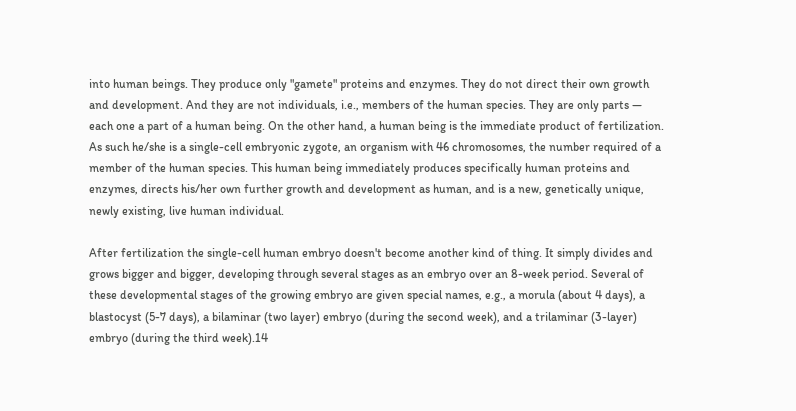into human beings. They produce only "gamete" proteins and enzymes. They do not direct their own growth and development. And they are not individuals, i.e., members of the human species. They are only parts — each one a part of a human being. On the other hand, a human being is the immediate product of fertilization. As such he/she is a single-cell embryonic zygote, an organism with 46 chromosomes, the number required of a member of the human species. This human being immediately produces specifically human proteins and enzymes, directs his/her own further growth and development as human, and is a new, genetically unique, newly existing, live human individual.

After fertilization the single-cell human embryo doesn't become another kind of thing. It simply divides and grows bigger and bigger, developing through several stages as an embryo over an 8-week period. Several of these developmental stages of the growing embryo are given special names, e.g., a morula (about 4 days), a blastocyst (5-7 days), a bilaminar (two layer) embryo (during the second week), and a trilaminar (3-layer) embryo (during the third week).14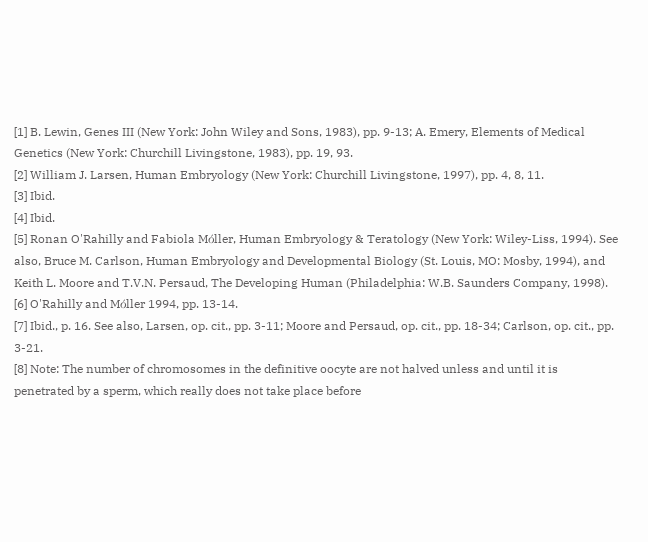[1] B. Lewin, Genes III (New York: John Wiley and Sons, 1983), pp. 9-13; A. Emery, Elements of Medical Genetics (New York: Churchill Livingstone, 1983), pp. 19, 93.
[2] William J. Larsen, Human Embryology (New York: Churchill Livingstone, 1997), pp. 4, 8, 11.
[3] Ibid.
[4] Ibid.
[5] Ronan O'Rahilly and Fabiola Mόller, Human Embryology & Teratology (New York: Wiley-Liss, 1994). See also, Bruce M. Carlson, Human Embryology and Developmental Biology (St. Louis, MO: Mosby, 1994), and Keith L. Moore and T.V.N. Persaud, The Developing Human (Philadelphia: W.B. Saunders Company, 1998).
[6] O'Rahilly and Mόller 1994, pp. 13-14.
[7] Ibid., p. 16. See also, Larsen, op. cit., pp. 3-11; Moore and Persaud, op. cit., pp. 18-34; Carlson, op. cit., pp. 3-21.
[8] Note: The number of chromosomes in the definitive oocyte are not halved unless and until it is penetrated by a sperm, which really does not take place before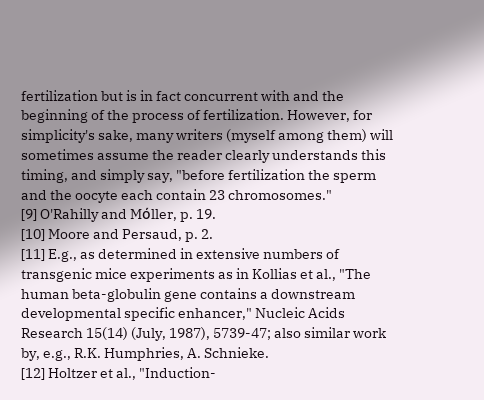fertilization but is in fact concurrent with and the beginning of the process of fertilization. However, for simplicity's sake, many writers (myself among them) will sometimes assume the reader clearly understands this timing, and simply say, "before fertilization the sperm and the oocyte each contain 23 chromosomes."
[9] O'Rahilly and Mόller, p. 19.
[10] Moore and Persaud, p. 2.
[11] E.g., as determined in extensive numbers of transgenic mice experiments as in Kollias et al., "The human beta-globulin gene contains a downstream developmental specific enhancer," Nucleic Acids Research 15(14) (July, 1987), 5739-47; also similar work by, e.g., R.K. Humphries, A. Schnieke.
[12] Holtzer et al., "Induction-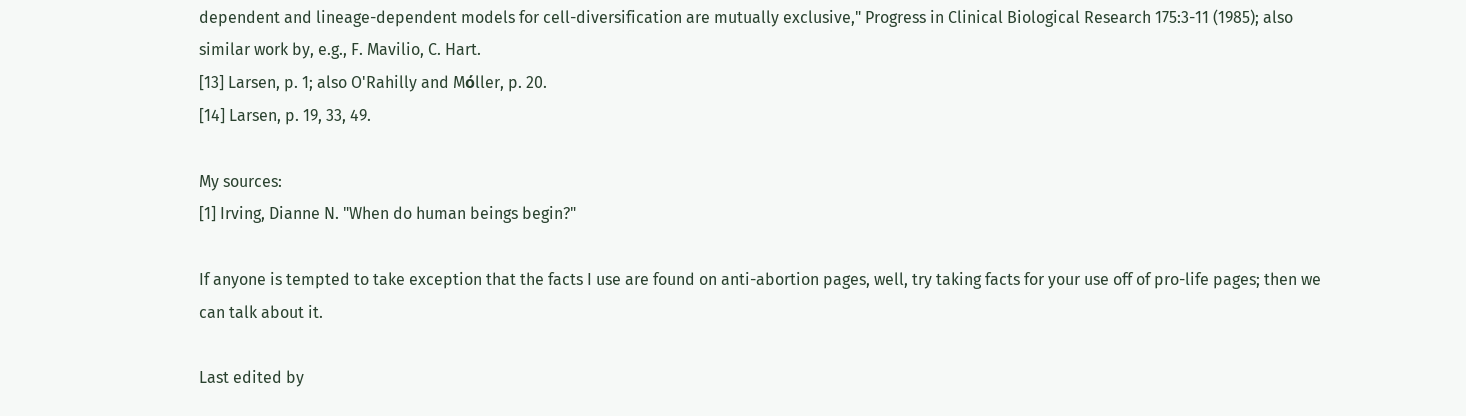dependent and lineage-dependent models for cell-diversification are mutually exclusive," Progress in Clinical Biological Research 175:3-11 (1985); also similar work by, e.g., F. Mavilio, C. Hart.
[13] Larsen, p. 1; also O'Rahilly and Mόller, p. 20.
[14] Larsen, p. 19, 33, 49.

My sources:
[1] Irving, Dianne N. "When do human beings begin?"

If anyone is tempted to take exception that the facts I use are found on anti-abortion pages, well, try taking facts for your use off of pro-life pages; then we can talk about it.

Last edited by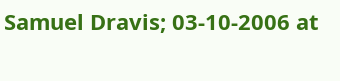Samuel Dravis; 03-10-2006 at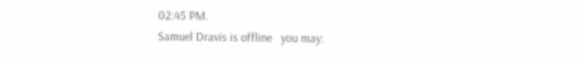02:45 PM.
Samuel Dravis is offline   you may: